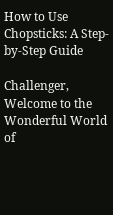How to Use Chopsticks: A Step-by-Step Guide

Challenger, Welcome to the Wonderful World of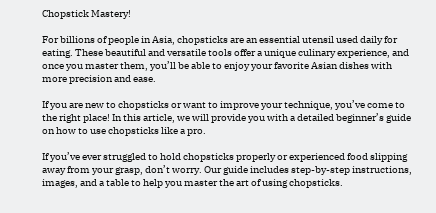Chopstick Mastery!

For billions of people in Asia, chopsticks are an essential utensil used daily for eating. These beautiful and versatile tools offer a unique culinary experience, and once you master them, you’ll be able to enjoy your favorite Asian dishes with more precision and ease.

If you are new to chopsticks or want to improve your technique, you’ve come to the right place! In this article, we will provide you with a detailed beginner’s guide on how to use chopsticks like a pro.

If you’ve ever struggled to hold chopsticks properly or experienced food slipping away from your grasp, don’t worry. Our guide includes step-by-step instructions, images, and a table to help you master the art of using chopsticks.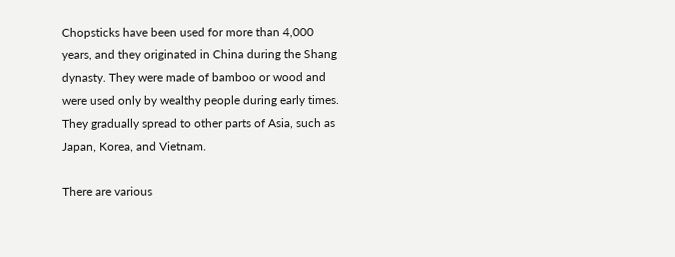Chopsticks have been used for more than 4,000 years, and they originated in China during the Shang dynasty. They were made of bamboo or wood and were used only by wealthy people during early times. They gradually spread to other parts of Asia, such as Japan, Korea, and Vietnam.

There are various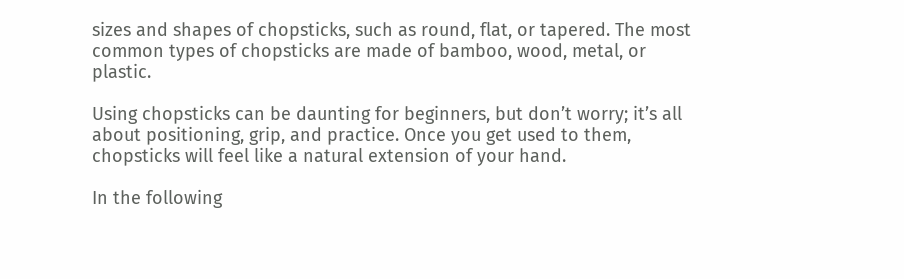sizes and shapes of chopsticks, such as round, flat, or tapered. The most common types of chopsticks are made of bamboo, wood, metal, or plastic.

Using chopsticks can be daunting for beginners, but don’t worry; it’s all about positioning, grip, and practice. Once you get used to them, chopsticks will feel like a natural extension of your hand.

In the following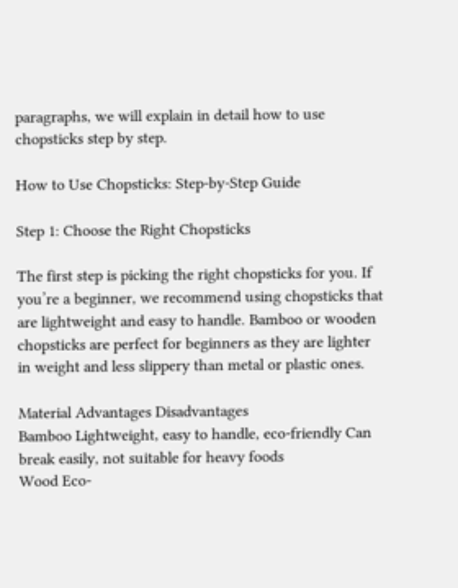paragraphs, we will explain in detail how to use chopsticks step by step.

How to Use Chopsticks: Step-by-Step Guide

Step 1: Choose the Right Chopsticks

The first step is picking the right chopsticks for you. If you’re a beginner, we recommend using chopsticks that are lightweight and easy to handle. Bamboo or wooden chopsticks are perfect for beginners as they are lighter in weight and less slippery than metal or plastic ones.

Material Advantages Disadvantages
Bamboo Lightweight, easy to handle, eco-friendly Can break easily, not suitable for heavy foods
Wood Eco-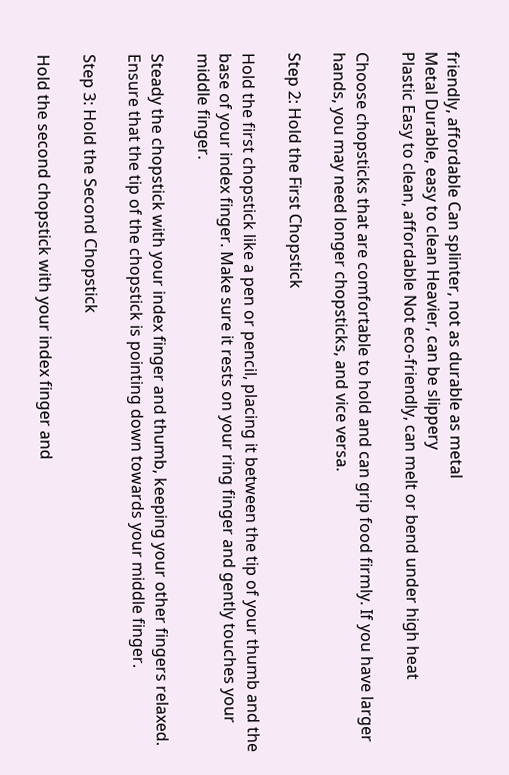friendly, affordable Can splinter, not as durable as metal
Metal Durable, easy to clean Heavier, can be slippery
Plastic Easy to clean, affordable Not eco-friendly, can melt or bend under high heat

Choose chopsticks that are comfortable to hold and can grip food firmly. If you have larger hands, you may need longer chopsticks, and vice versa.

Step 2: Hold the First Chopstick

Hold the first chopstick like a pen or pencil, placing it between the tip of your thumb and the base of your index finger. Make sure it rests on your ring finger and gently touches your middle finger.

Steady the chopstick with your index finger and thumb, keeping your other fingers relaxed. Ensure that the tip of the chopstick is pointing down towards your middle finger.

Step 3: Hold the Second Chopstick

Hold the second chopstick with your index finger and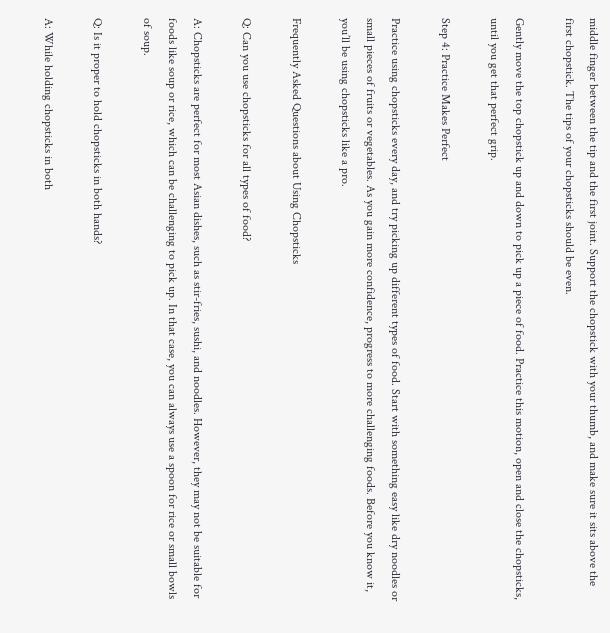middle finger between the tip and the first joint. Support the chopstick with your thumb, and make sure it sits above the first chopstick. The tips of your chopsticks should be even.

Gently move the top chopstick up and down to pick up a piece of food. Practice this motion, open and close the chopsticks, until you get that perfect grip.

Step 4: Practice Makes Perfect

Practice using chopsticks every day, and try picking up different types of food. Start with something easy like dry noodles or small pieces of fruits or vegetables. As you gain more confidence, progress to more challenging foods. Before you know it, you’ll be using chopsticks like a pro.

Frequently Asked Questions about Using Chopsticks

Q: Can you use chopsticks for all types of food?

A: Chopsticks are perfect for most Asian dishes, such as stir-fries, sushi, and noodles. However, they may not be suitable for foods like soup or rice, which can be challenging to pick up. In that case, you can always use a spoon for rice or small bowls of soup.

Q: Is it proper to hold chopsticks in both hands?

A: While holding chopsticks in both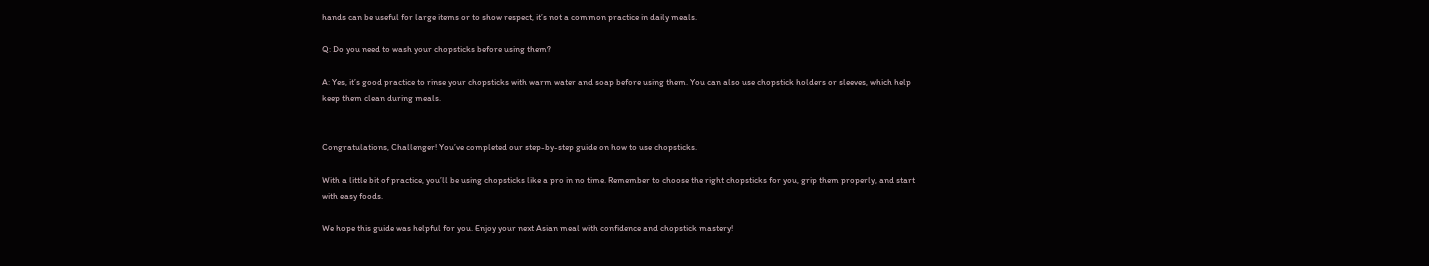hands can be useful for large items or to show respect, it’s not a common practice in daily meals.

Q: Do you need to wash your chopsticks before using them?

A: Yes, it’s good practice to rinse your chopsticks with warm water and soap before using them. You can also use chopstick holders or sleeves, which help keep them clean during meals.


Congratulations, Challenger! You’ve completed our step-by-step guide on how to use chopsticks.

With a little bit of practice, you’ll be using chopsticks like a pro in no time. Remember to choose the right chopsticks for you, grip them properly, and start with easy foods.

We hope this guide was helpful for you. Enjoy your next Asian meal with confidence and chopstick mastery!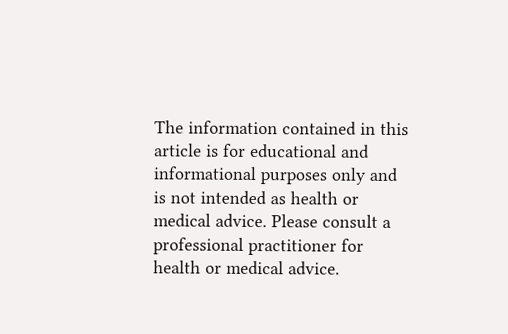The information contained in this article is for educational and informational purposes only and is not intended as health or medical advice. Please consult a professional practitioner for health or medical advice.